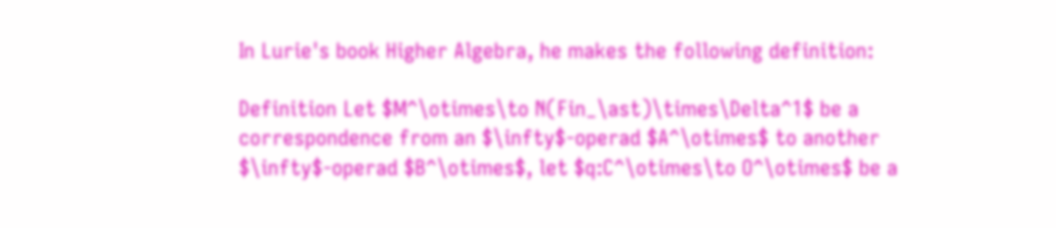In Lurie's book Higher Algebra, he makes the following definition:

Definition Let $M^\otimes\to N(Fin_\ast)\times\Delta^1$ be a correspondence from an $\infty$-operad $A^\otimes$ to another $\infty$-operad $B^\otimes$, let $q:C^\otimes\to O^\otimes$ be a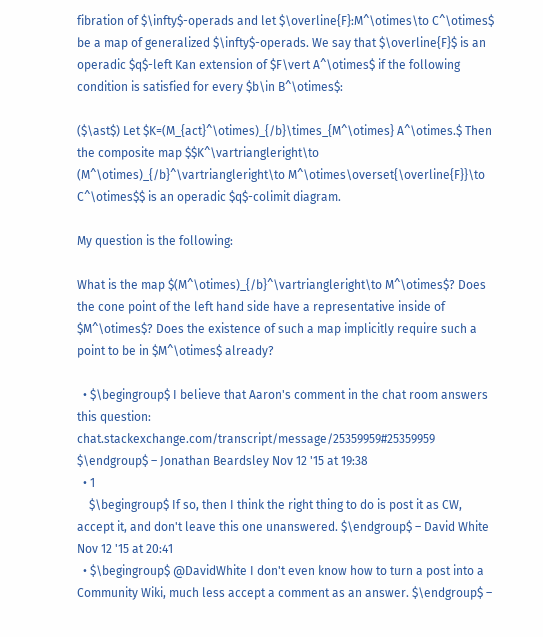fibration of $\infty$-operads and let $\overline{F}:M^\otimes\to C^\otimes$ be a map of generalized $\infty$-operads. We say that $\overline{F}$ is an operadic $q$-left Kan extension of $F\vert A^\otimes$ if the following condition is satisfied for every $b\in B^\otimes$:

($\ast$) Let $K=(M_{act}^\otimes)_{/b}\times_{M^\otimes} A^\otimes.$ Then the composite map $$K^\vartriangleright\to (M^\otimes)_{/b}^\vartriangleright\to M^\otimes\overset{\overline{F}}\to C^\otimes$$ is an operadic $q$-colimit diagram.

My question is the following:

What is the map $(M^\otimes)_{/b}^\vartriangleright\to M^\otimes$? Does the cone point of the left hand side have a representative inside of $M^\otimes$? Does the existence of such a map implicitly require such a point to be in $M^\otimes$ already?

  • $\begingroup$ I believe that Aaron's comment in the chat room answers this question: chat.stackexchange.com/transcript/message/25359959#25359959 $\endgroup$ – Jonathan Beardsley Nov 12 '15 at 19:38
  • 1
    $\begingroup$ If so, then I think the right thing to do is post it as CW, accept it, and don't leave this one unanswered. $\endgroup$ – David White Nov 12 '15 at 20:41
  • $\begingroup$ @DavidWhite I don't even know how to turn a post into a Community Wiki, much less accept a comment as an answer. $\endgroup$ –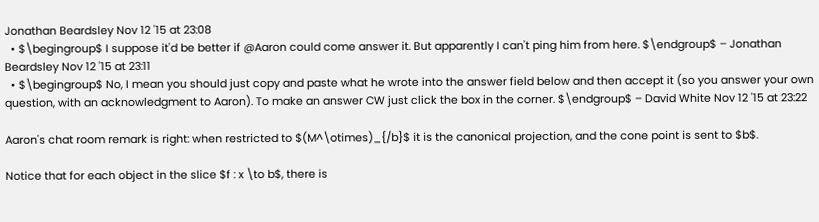Jonathan Beardsley Nov 12 '15 at 23:08
  • $\begingroup$ I suppose it'd be better if @Aaron could come answer it. But apparently I can't ping him from here. $\endgroup$ – Jonathan Beardsley Nov 12 '15 at 23:11
  • $\begingroup$ No, I mean you should just copy and paste what he wrote into the answer field below and then accept it (so you answer your own question, with an acknowledgment to Aaron). To make an answer CW just click the box in the corner. $\endgroup$ – David White Nov 12 '15 at 23:22

Aaron's chat room remark is right: when restricted to $(M^\otimes)_{/b}$ it is the canonical projection, and the cone point is sent to $b$.

Notice that for each object in the slice $f : x \to b$, there is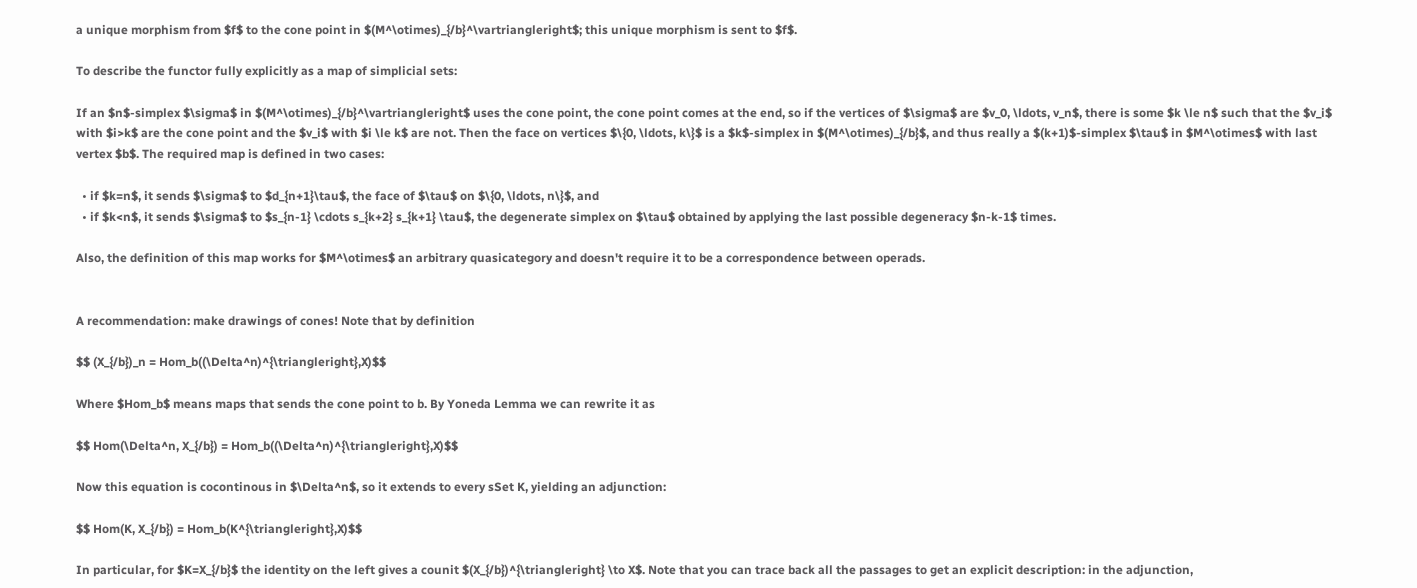a unique morphism from $f$ to the cone point in $(M^\otimes)_{/b}^\vartriangleright$; this unique morphism is sent to $f$.

To describe the functor fully explicitly as a map of simplicial sets:

If an $n$-simplex $\sigma$ in $(M^\otimes)_{/b}^\vartriangleright$ uses the cone point, the cone point comes at the end, so if the vertices of $\sigma$ are $v_0, \ldots, v_n$, there is some $k \le n$ such that the $v_i$ with $i>k$ are the cone point and the $v_i$ with $i \le k$ are not. Then the face on vertices $\{0, \ldots, k\}$ is a $k$-simplex in $(M^\otimes)_{/b}$, and thus really a $(k+1)$-simplex $\tau$ in $M^\otimes$ with last vertex $b$. The required map is defined in two cases:

  • if $k=n$, it sends $\sigma$ to $d_{n+1}\tau$, the face of $\tau$ on $\{0, \ldots, n\}$, and
  • if $k<n$, it sends $\sigma$ to $s_{n-1} \cdots s_{k+2} s_{k+1} \tau$, the degenerate simplex on $\tau$ obtained by applying the last possible degeneracy $n-k-1$ times.

Also, the definition of this map works for $M^\otimes$ an arbitrary quasicategory and doesn't require it to be a correspondence between operads.


A recommendation: make drawings of cones! Note that by definition

$$ (X_{/b})_n = Hom_b((\Delta^n)^{\triangleright},X)$$

Where $Hom_b$ means maps that sends the cone point to b. By Yoneda Lemma we can rewrite it as

$$ Hom(\Delta^n, X_{/b}) = Hom_b((\Delta^n)^{\triangleright},X)$$

Now this equation is cocontinous in $\Delta^n$, so it extends to every sSet K, yielding an adjunction:

$$ Hom(K, X_{/b}) = Hom_b(K^{\triangleright},X)$$

In particular, for $K=X_{/b}$ the identity on the left gives a counit $(X_{/b})^{\triangleright} \to X$. Note that you can trace back all the passages to get an explicit description: in the adjunction,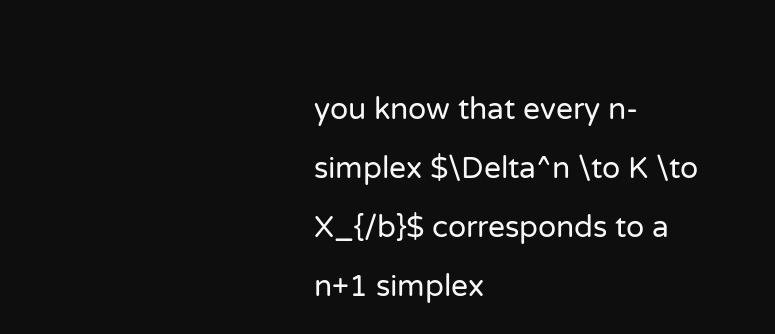you know that every n-simplex $\Delta^n \to K \to X_{/b}$ corresponds to a n+1 simplex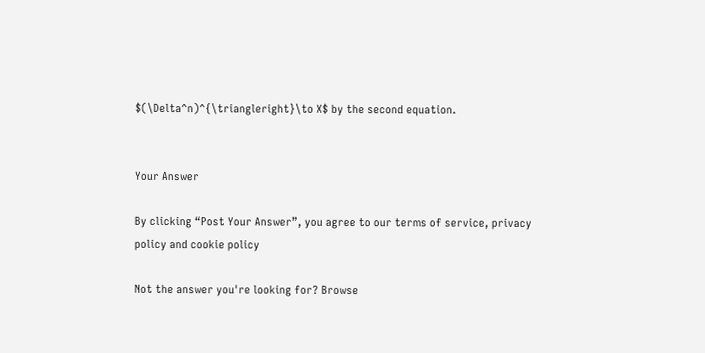$(\Delta^n)^{\triangleright}\to X$ by the second equation.


Your Answer

By clicking “Post Your Answer”, you agree to our terms of service, privacy policy and cookie policy

Not the answer you're looking for? Browse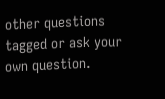other questions tagged or ask your own question.